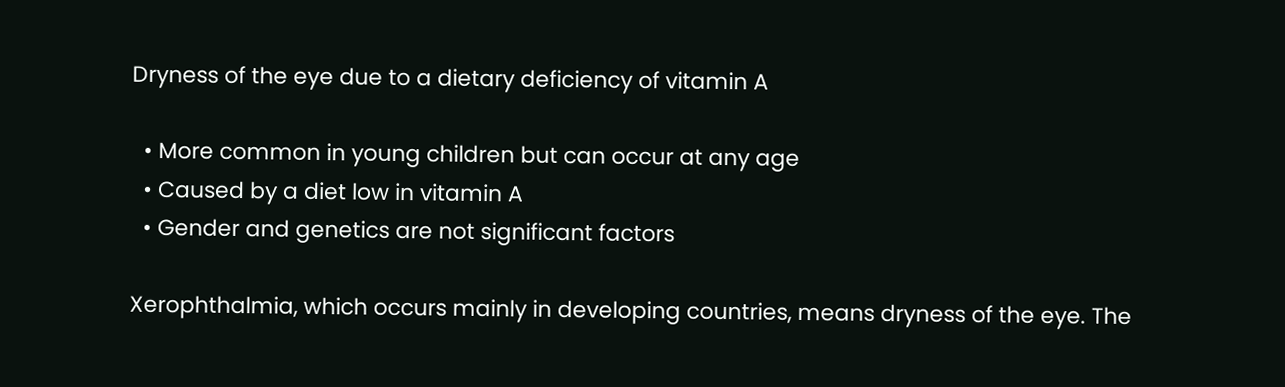Dryness of the eye due to a dietary deficiency of vitamin A

  • More common in young children but can occur at any age
  • Caused by a diet low in vitamin A
  • Gender and genetics are not significant factors

Xerophthalmia, which occurs mainly in developing countries, means dryness of the eye. The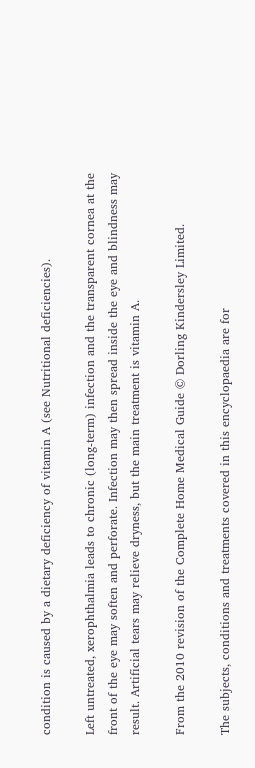condition is caused by a dietary deficiency of vitamin A (see Nutritional deficiencies).

Left untreated, xerophthalmia leads to chronic (long-term) infection and the transparent cornea at the front of the eye may soften and perforate. Infection may then spread inside the eye and blindness may result. Artificial tears may relieve dryness, but the main treatment is vitamin A.

From the 2010 revision of the Complete Home Medical Guide © Dorling Kindersley Limited.

The subjects, conditions and treatments covered in this encyclopaedia are for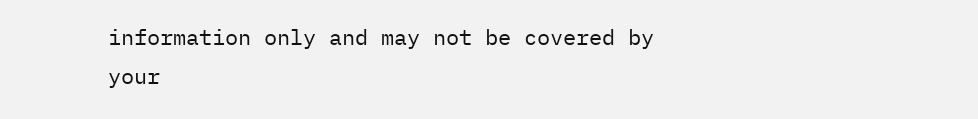information only and may not be covered by your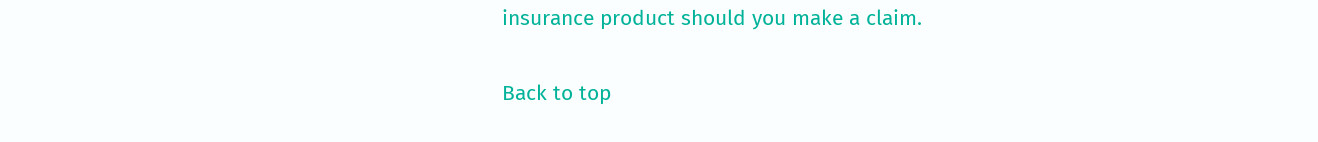insurance product should you make a claim.

Back to top